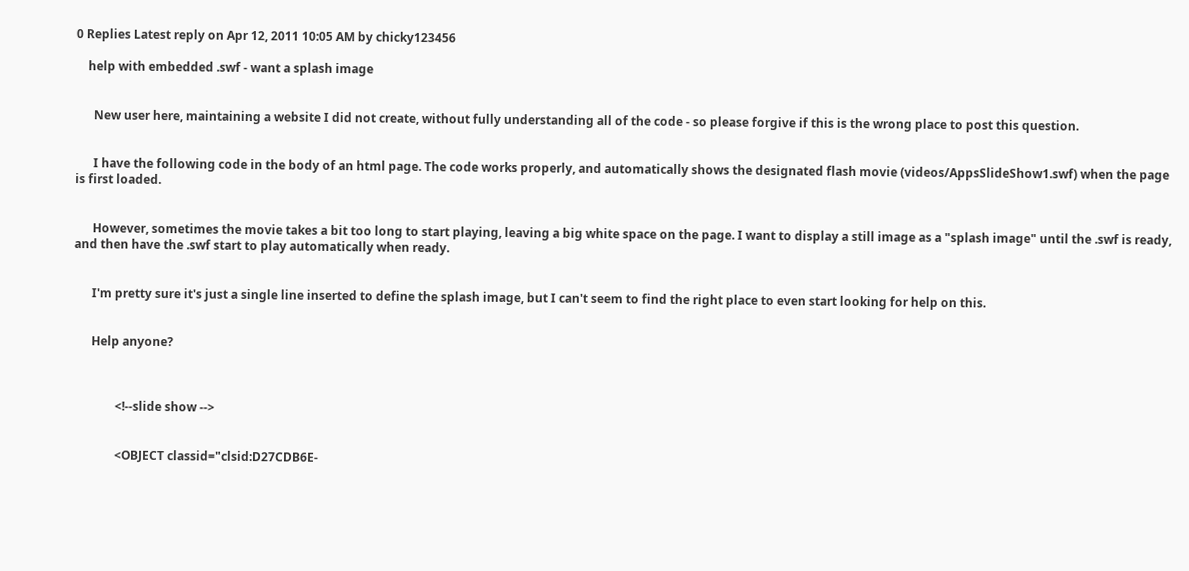0 Replies Latest reply on Apr 12, 2011 10:05 AM by chicky123456

    help with embedded .swf - want a splash image


      New user here, maintaining a website I did not create, without fully understanding all of the code - so please forgive if this is the wrong place to post this question.


      I have the following code in the body of an html page. The code works properly, and automatically shows the designated flash movie (videos/AppsSlideShow1.swf) when the page is first loaded.


      However, sometimes the movie takes a bit too long to start playing, leaving a big white space on the page. I want to display a still image as a "splash image" until the .swf is ready, and then have the .swf start to play automatically when ready.


      I'm pretty sure it's just a single line inserted to define the splash image, but I can't seem to find the right place to even start looking for help on this.


      Help anyone?



              <!--slide show -->


              <OBJECT classid="clsid:D27CDB6E-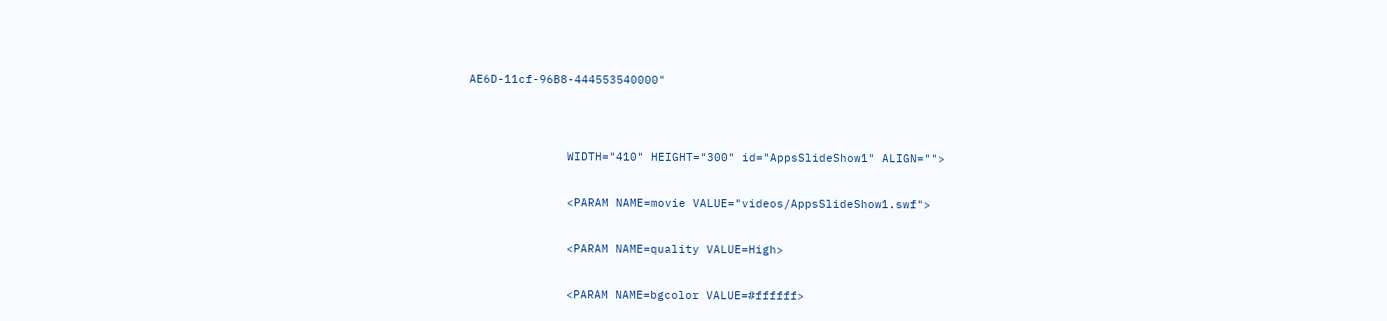AE6D-11cf-96B8-444553540000"




              WIDTH="410" HEIGHT="300" id="AppsSlideShow1" ALIGN="">


              <PARAM NAME=movie VALUE="videos/AppsSlideShow1.swf">


              <PARAM NAME=quality VALUE=High>


              <PARAM NAME=bgcolor VALUE=#ffffff>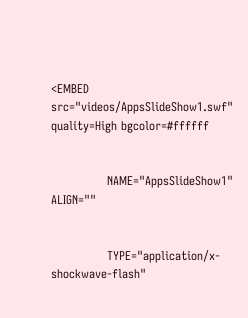<EMBED src="videos/AppsSlideShow1.swf" quality=High bgcolor=#ffffff


              NAME="AppsSlideShow1" ALIGN=""


              TYPE="application/x-shockwave-flash"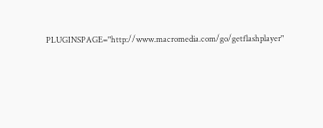PLUGINSPAGE="http://www.macromedia.com/go/getflashplayer"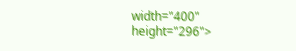width="400"  height="296">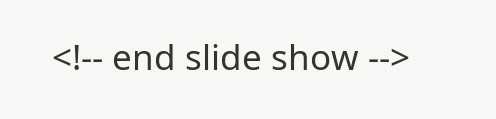<!-- end slide show -->